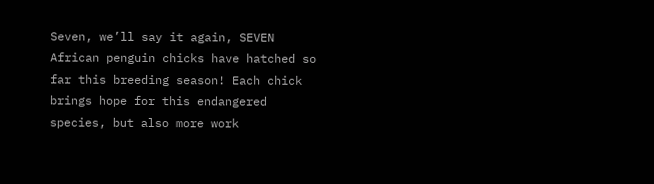Seven, we’ll say it again, SEVEN African penguin chicks have hatched so far this breeding season! Each chick brings hope for this endangered species, but also more work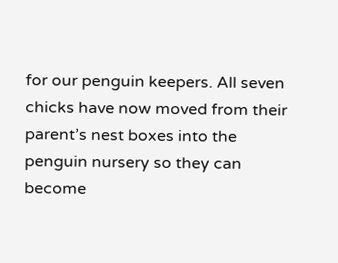for our penguin keepers. All seven chicks have now moved from their parent’s nest boxes into the penguin nursery so they can become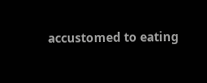accustomed to eating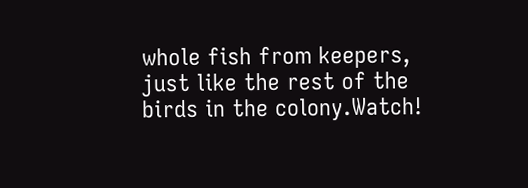whole fish from keepers, just like the rest of the birds in the colony.Watch!